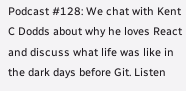Podcast #128: We chat with Kent C Dodds about why he loves React and discuss what life was like in the dark days before Git. Listen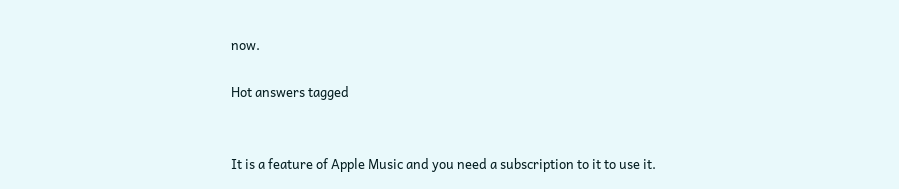now.

Hot answers tagged


It is a feature of Apple Music and you need a subscription to it to use it.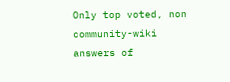Only top voted, non community-wiki answers of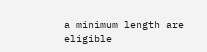a minimum length are eligible